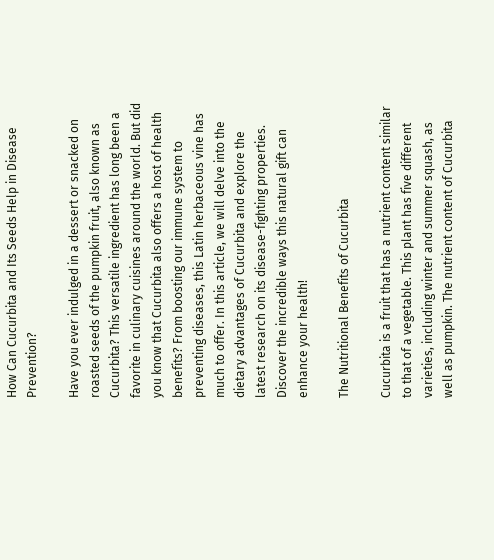How Can Cucurbita and Its Seeds Help in Disease Prevention?

Have you ever indulged in a dessert or snacked on roasted seeds of the pumpkin fruit, also known as Cucurbita? This versatile ingredient has long been a favorite in culinary cuisines around the world. But did you know that Cucurbita also offers a host of health benefits? From boosting our immune system to preventing diseases, this Latin herbaceous vine has much to offer. In this article, we will delve into the dietary advantages of Cucurbita and explore the latest research on its disease-fighting properties. Discover the incredible ways this natural gift can enhance your health!

The Nutritional Benefits of Cucurbita

Cucurbita is a fruit that has a nutrient content similar to that of a vegetable. This plant has five different varieties, including winter and summer squash, as well as pumpkin. The nutrient content of Cucurbita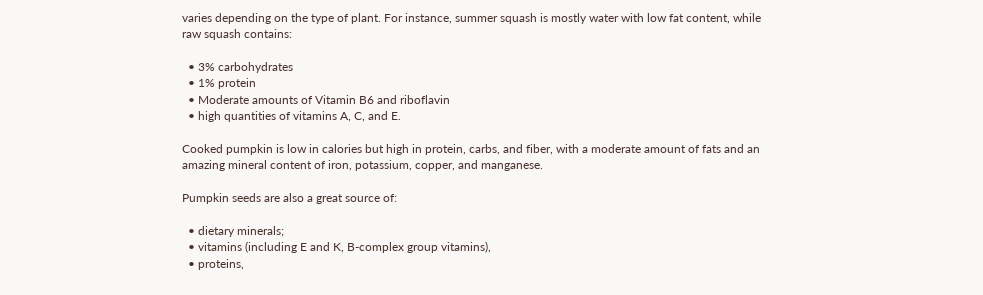varies depending on the type of plant. For instance, summer squash is mostly water with low fat content, while raw squash contains:

  • 3% carbohydrates
  • 1% protein
  • Moderate amounts of Vitamin B6 and riboflavin
  • high quantities of vitamins A, C, and E.

Cooked pumpkin is low in calories but high in protein, carbs, and fiber, with a moderate amount of fats and an amazing mineral content of iron, potassium, copper, and manganese.

Pumpkin seeds are also a great source of:

  • dietary minerals;
  • vitamins (including E and K, B-complex group vitamins),
  • proteins,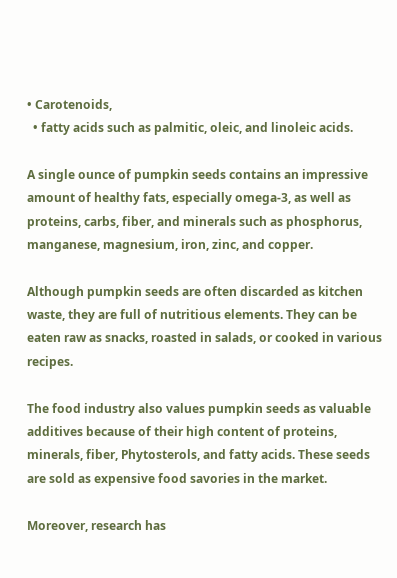• Carotenoids,
  • fatty acids such as palmitic, oleic, and linoleic acids.

A single ounce of pumpkin seeds contains an impressive amount of healthy fats, especially omega-3, as well as proteins, carbs, fiber, and minerals such as phosphorus, manganese, magnesium, iron, zinc, and copper.

Although pumpkin seeds are often discarded as kitchen waste, they are full of nutritious elements. They can be eaten raw as snacks, roasted in salads, or cooked in various recipes.

The food industry also values pumpkin seeds as valuable additives because of their high content of proteins, minerals, fiber, Phytosterols, and fatty acids. These seeds are sold as expensive food savories in the market.

Moreover, research has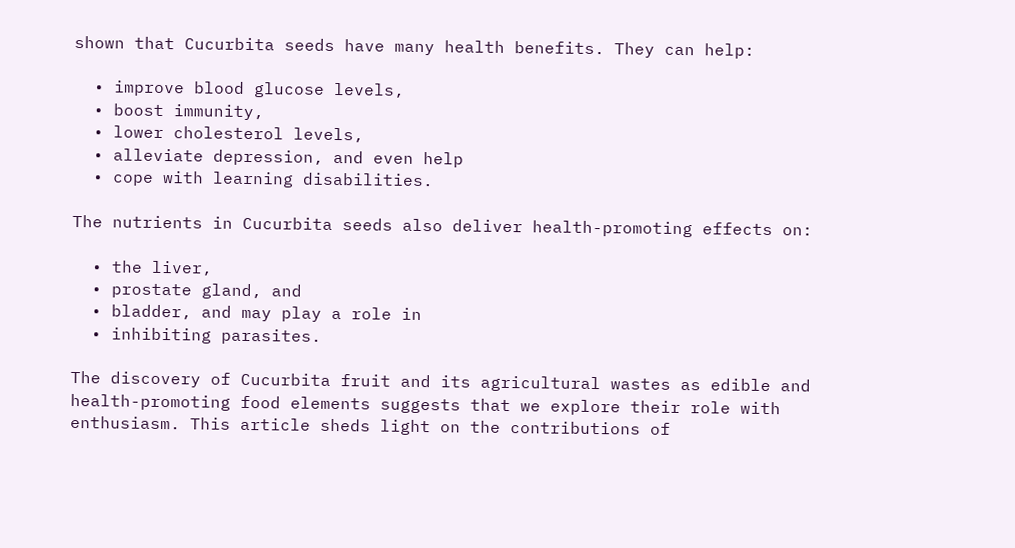shown that Cucurbita seeds have many health benefits. They can help:

  • improve blood glucose levels,
  • boost immunity,
  • lower cholesterol levels,
  • alleviate depression, and even help
  • cope with learning disabilities.

The nutrients in Cucurbita seeds also deliver health-promoting effects on:

  • the liver,
  • prostate gland, and
  • bladder, and may play a role in
  • inhibiting parasites.

The discovery of Cucurbita fruit and its agricultural wastes as edible and health-promoting food elements suggests that we explore their role with enthusiasm. This article sheds light on the contributions of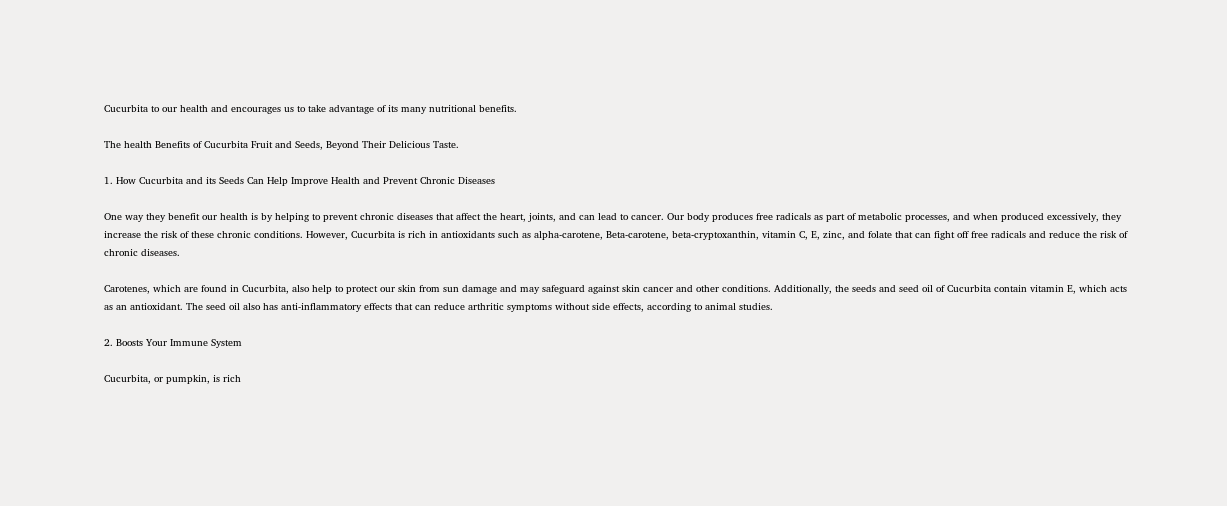Cucurbita to our health and encourages us to take advantage of its many nutritional benefits.

The health Benefits of Cucurbita Fruit and Seeds, Beyond Their Delicious Taste.

1. How Cucurbita and its Seeds Can Help Improve Health and Prevent Chronic Diseases

One way they benefit our health is by helping to prevent chronic diseases that affect the heart, joints, and can lead to cancer. Our body produces free radicals as part of metabolic processes, and when produced excessively, they increase the risk of these chronic conditions. However, Cucurbita is rich in antioxidants such as alpha-carotene, Beta-carotene, beta-cryptoxanthin, vitamin C, E, zinc, and folate that can fight off free radicals and reduce the risk of chronic diseases.

Carotenes, which are found in Cucurbita, also help to protect our skin from sun damage and may safeguard against skin cancer and other conditions. Additionally, the seeds and seed oil of Cucurbita contain vitamin E, which acts as an antioxidant. The seed oil also has anti-inflammatory effects that can reduce arthritic symptoms without side effects, according to animal studies.

2. Boosts Your Immune System

Cucurbita, or pumpkin, is rich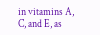in vitamins A, C, and E, as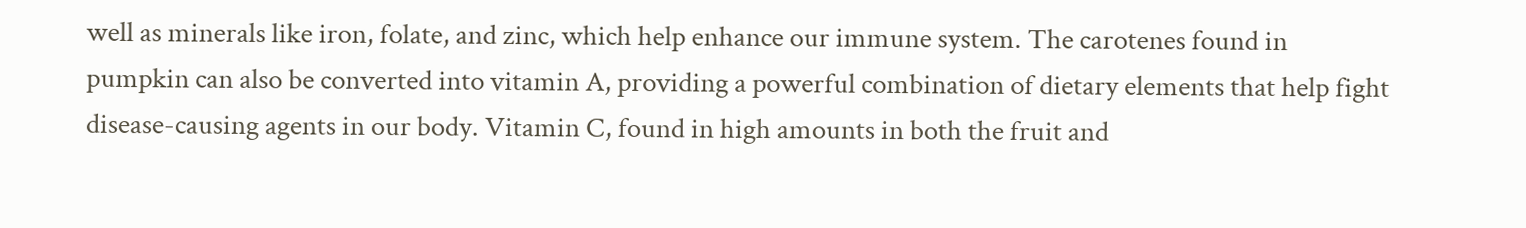well as minerals like iron, folate, and zinc, which help enhance our immune system. The carotenes found in pumpkin can also be converted into vitamin A, providing a powerful combination of dietary elements that help fight disease-causing agents in our body. Vitamin C, found in high amounts in both the fruit and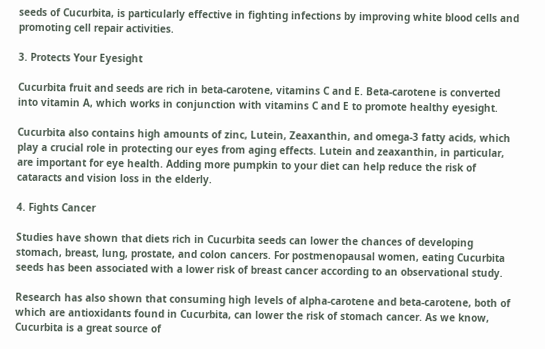seeds of Cucurbita, is particularly effective in fighting infections by improving white blood cells and promoting cell repair activities.

3. Protects Your Eyesight

Cucurbita fruit and seeds are rich in beta-carotene, vitamins C and E. Beta-carotene is converted into vitamin A, which works in conjunction with vitamins C and E to promote healthy eyesight.

Cucurbita also contains high amounts of zinc, Lutein, Zeaxanthin, and omega-3 fatty acids, which play a crucial role in protecting our eyes from aging effects. Lutein and zeaxanthin, in particular, are important for eye health. Adding more pumpkin to your diet can help reduce the risk of cataracts and vision loss in the elderly.

4. Fights Cancer

Studies have shown that diets rich in Cucurbita seeds can lower the chances of developing stomach, breast, lung, prostate, and colon cancers. For postmenopausal women, eating Cucurbita seeds has been associated with a lower risk of breast cancer according to an observational study.

Research has also shown that consuming high levels of alpha-carotene and beta-carotene, both of which are antioxidants found in Cucurbita, can lower the risk of stomach cancer. As we know, Cucurbita is a great source of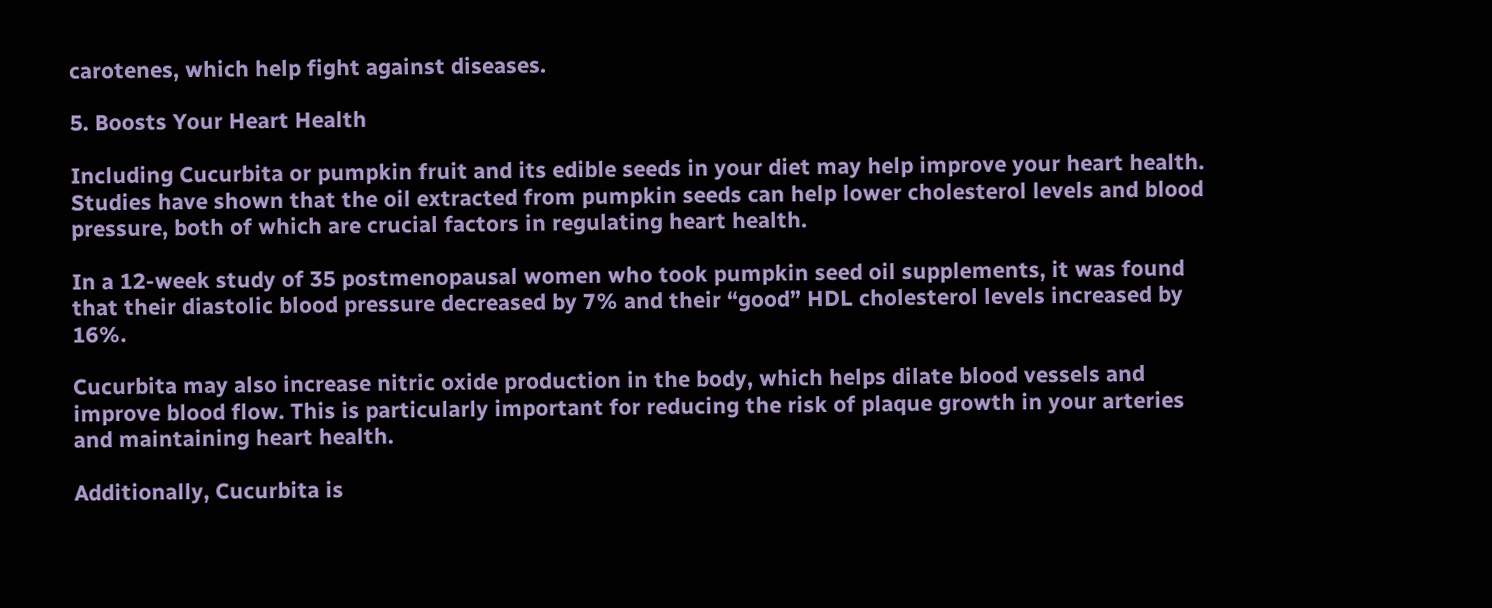carotenes, which help fight against diseases.

5. Boosts Your Heart Health

Including Cucurbita or pumpkin fruit and its edible seeds in your diet may help improve your heart health. Studies have shown that the oil extracted from pumpkin seeds can help lower cholesterol levels and blood pressure, both of which are crucial factors in regulating heart health.

In a 12-week study of 35 postmenopausal women who took pumpkin seed oil supplements, it was found that their diastolic blood pressure decreased by 7% and their “good” HDL cholesterol levels increased by 16%.

Cucurbita may also increase nitric oxide production in the body, which helps dilate blood vessels and improve blood flow. This is particularly important for reducing the risk of plaque growth in your arteries and maintaining heart health.

Additionally, Cucurbita is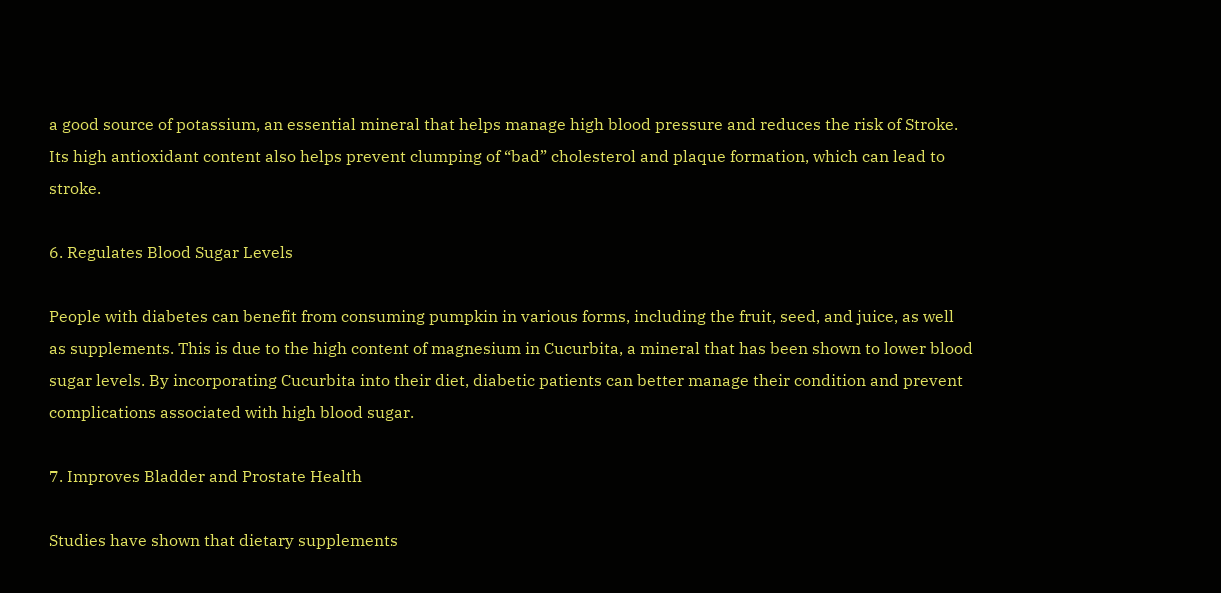a good source of potassium, an essential mineral that helps manage high blood pressure and reduces the risk of Stroke. Its high antioxidant content also helps prevent clumping of “bad” cholesterol and plaque formation, which can lead to stroke.

6. Regulates Blood Sugar Levels

People with diabetes can benefit from consuming pumpkin in various forms, including the fruit, seed, and juice, as well as supplements. This is due to the high content of magnesium in Cucurbita, a mineral that has been shown to lower blood sugar levels. By incorporating Cucurbita into their diet, diabetic patients can better manage their condition and prevent complications associated with high blood sugar.

7. Improves Bladder and Prostate Health

Studies have shown that dietary supplements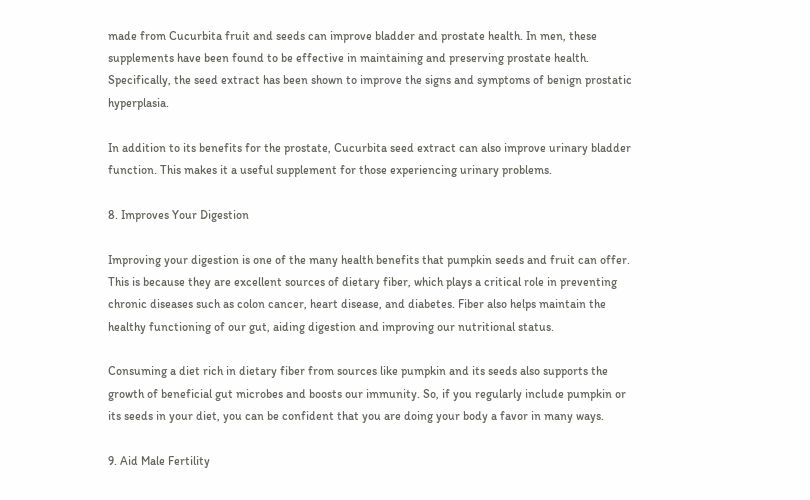made from Cucurbita fruit and seeds can improve bladder and prostate health. In men, these supplements have been found to be effective in maintaining and preserving prostate health. Specifically, the seed extract has been shown to improve the signs and symptoms of benign prostatic hyperplasia.

In addition to its benefits for the prostate, Cucurbita seed extract can also improve urinary bladder function. This makes it a useful supplement for those experiencing urinary problems.

8. Improves Your Digestion

Improving your digestion is one of the many health benefits that pumpkin seeds and fruit can offer. This is because they are excellent sources of dietary fiber, which plays a critical role in preventing chronic diseases such as colon cancer, heart disease, and diabetes. Fiber also helps maintain the healthy functioning of our gut, aiding digestion and improving our nutritional status.

Consuming a diet rich in dietary fiber from sources like pumpkin and its seeds also supports the growth of beneficial gut microbes and boosts our immunity. So, if you regularly include pumpkin or its seeds in your diet, you can be confident that you are doing your body a favor in many ways.

9. Aid Male Fertility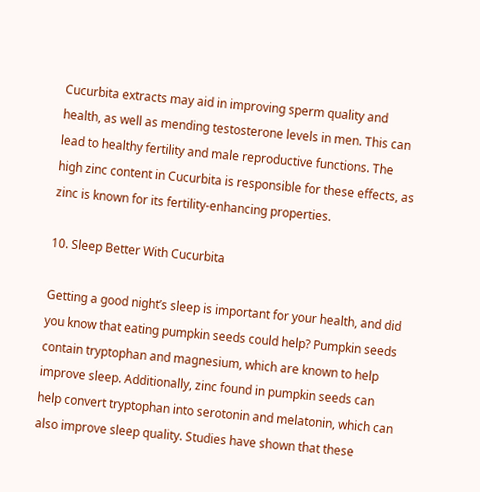Cucurbita extracts may aid in improving sperm quality and health, as well as mending testosterone levels in men. This can lead to healthy fertility and male reproductive functions. The high zinc content in Cucurbita is responsible for these effects, as zinc is known for its fertility-enhancing properties.

10. Sleep Better With Cucurbita

Getting a good night’s sleep is important for your health, and did you know that eating pumpkin seeds could help? Pumpkin seeds contain tryptophan and magnesium, which are known to help improve sleep. Additionally, zinc found in pumpkin seeds can help convert tryptophan into serotonin and melatonin, which can also improve sleep quality. Studies have shown that these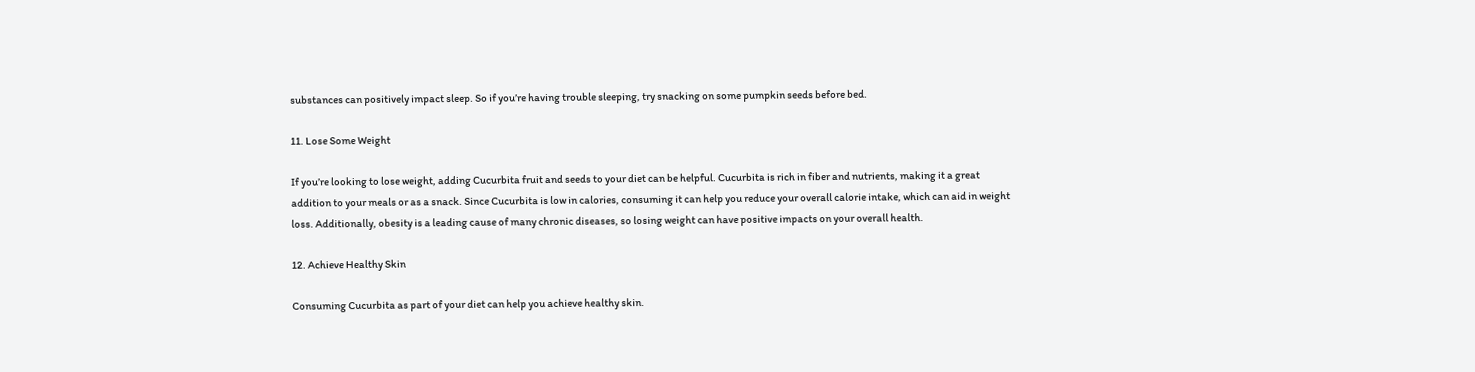substances can positively impact sleep. So if you’re having trouble sleeping, try snacking on some pumpkin seeds before bed.

11. Lose Some Weight

If you’re looking to lose weight, adding Cucurbita fruit and seeds to your diet can be helpful. Cucurbita is rich in fiber and nutrients, making it a great addition to your meals or as a snack. Since Cucurbita is low in calories, consuming it can help you reduce your overall calorie intake, which can aid in weight loss. Additionally, obesity is a leading cause of many chronic diseases, so losing weight can have positive impacts on your overall health.

12. Achieve Healthy Skin

Consuming Cucurbita as part of your diet can help you achieve healthy skin.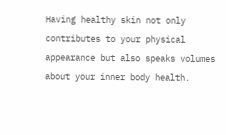Having healthy skin not only contributes to your physical appearance but also speaks volumes about your inner body health.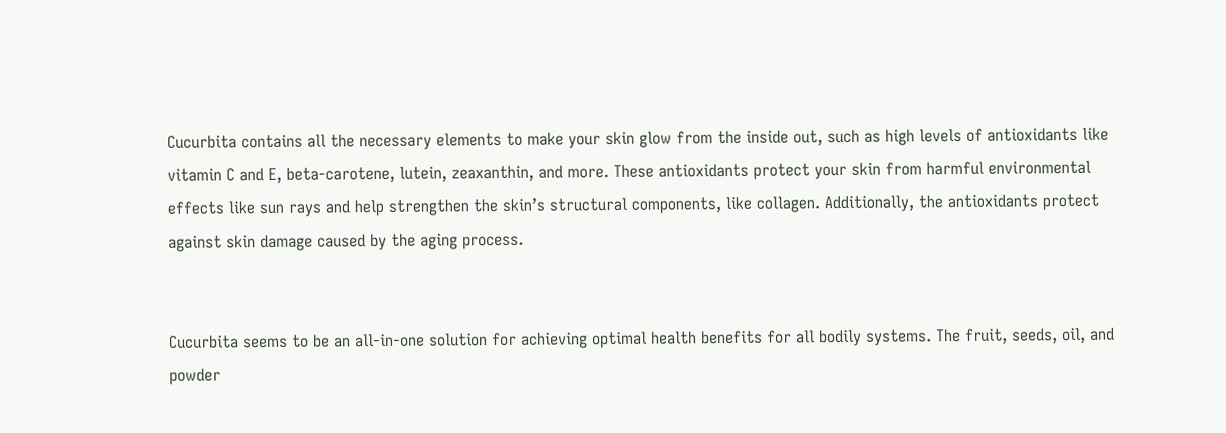Cucurbita contains all the necessary elements to make your skin glow from the inside out, such as high levels of antioxidants like vitamin C and E, beta-carotene, lutein, zeaxanthin, and more. These antioxidants protect your skin from harmful environmental effects like sun rays and help strengthen the skin’s structural components, like collagen. Additionally, the antioxidants protect against skin damage caused by the aging process.


Cucurbita seems to be an all-in-one solution for achieving optimal health benefits for all bodily systems. The fruit, seeds, oil, and powder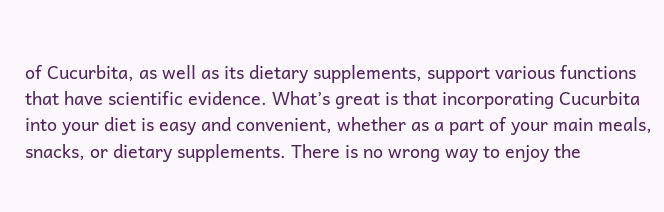of Cucurbita, as well as its dietary supplements, support various functions that have scientific evidence. What’s great is that incorporating Cucurbita into your diet is easy and convenient, whether as a part of your main meals, snacks, or dietary supplements. There is no wrong way to enjoy the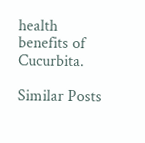health benefits of Cucurbita.

Similar Posts